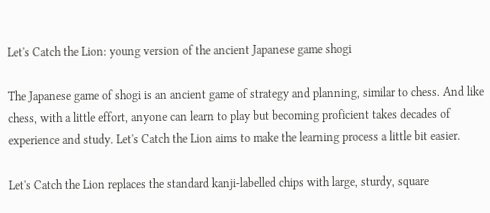Let's Catch the Lion: young version of the ancient Japanese game shogi

The Japanese game of shogi is an ancient game of strategy and planning, similar to chess. And like chess, with a little effort, anyone can learn to play but becoming proficient takes decades of experience and study. Let's Catch the Lion aims to make the learning process a little bit easier.

Let's Catch the Lion replaces the standard kanji-labelled chips with large, sturdy, square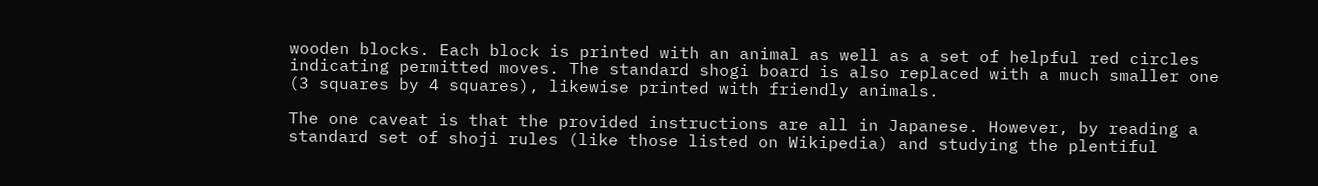wooden blocks. Each block is printed with an animal as well as a set of helpful red circles indicating permitted moves. The standard shogi board is also replaced with a much smaller one (3 squares by 4 squares), likewise printed with friendly animals.

The one caveat is that the provided instructions are all in Japanese. However, by reading a standard set of shoji rules (like those listed on Wikipedia) and studying the plentiful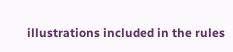illustrations included in the rules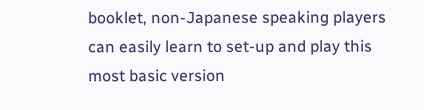booklet, non-Japanese speaking players can easily learn to set-up and play this most basic version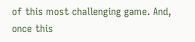of this most challenging game. And, once this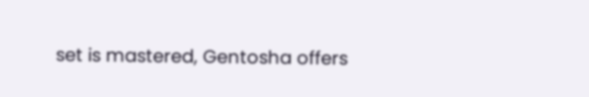set is mastered, Gentosha offers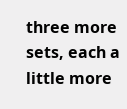three more sets, each a little more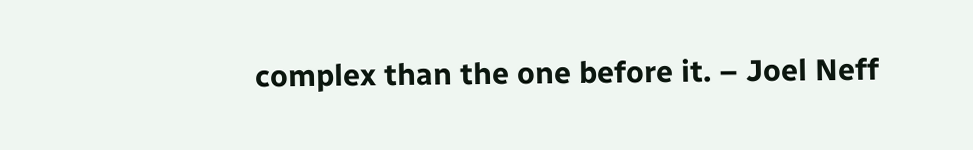complex than the one before it. – Joel Neff